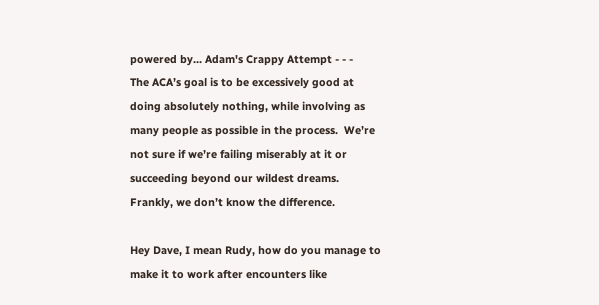powered by... Adam's Crappy Attempt - - -
The ACA’s goal is to be excessively good at doing absolutely nothing, while involving as many people as possible in the process.  We’re not sure if we’re failing miserably at it or succeeding beyond our wildest dreams.  Frankly, we don’t know the difference.

Hey Dave, I mean Rudy, how do you manage to make it to work after encounters like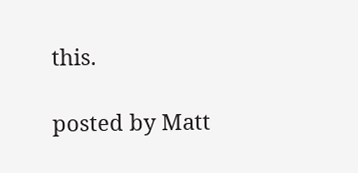this.

posted by Matt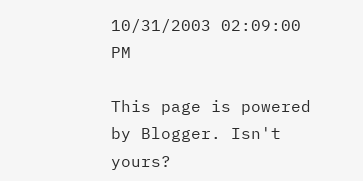10/31/2003 02:09:00 PM

This page is powered by Blogger. Isn't yours?